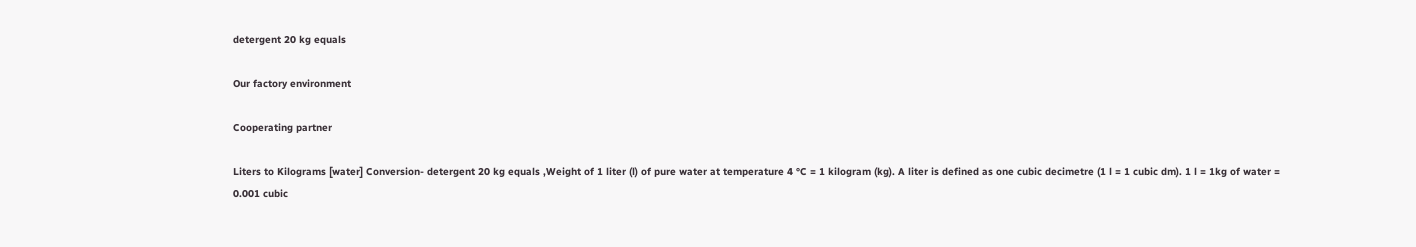detergent 20 kg equals

Our factory environment

Cooperating partner

Liters to Kilograms [water] Conversion- detergent 20 kg equals ,Weight of 1 liter (l) of pure water at temperature 4 °C = 1 kilogram (kg). A liter is defined as one cubic decimetre (1 l = 1 cubic dm). 1 l = 1kg of water = 0.001 cubic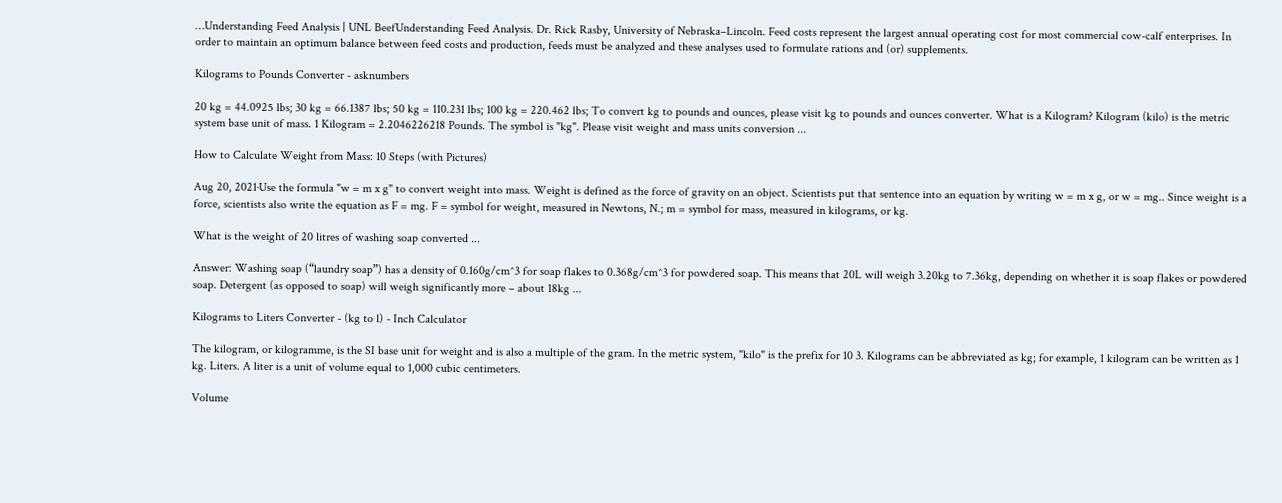…Understanding Feed Analysis | UNL BeefUnderstanding Feed Analysis. Dr. Rick Rasby, University of Nebraska–Lincoln. Feed costs represent the largest annual operating cost for most commercial cow-calf enterprises. In order to maintain an optimum balance between feed costs and production, feeds must be analyzed and these analyses used to formulate rations and (or) supplements.

Kilograms to Pounds Converter - asknumbers

20 kg = 44.0925 lbs; 30 kg = 66.1387 lbs; 50 kg = 110.231 lbs; 100 kg = 220.462 lbs; To convert kg to pounds and ounces, please visit kg to pounds and ounces converter. What is a Kilogram? Kilogram (kilo) is the metric system base unit of mass. 1 Kilogram = 2.2046226218 Pounds. The symbol is "kg". Please visit weight and mass units conversion ...

How to Calculate Weight from Mass: 10 Steps (with Pictures)

Aug 20, 2021·Use the formula "w = m x g" to convert weight into mass. Weight is defined as the force of gravity on an object. Scientists put that sentence into an equation by writing w = m x g, or w = mg.. Since weight is a force, scientists also write the equation as F = mg. F = symbol for weight, measured in Newtons, N.; m = symbol for mass, measured in kilograms, or kg.

What is the weight of 20 litres of washing soap converted ...

Answer: Washing soap (“laundry soap”) has a density of 0.160g/cm^3 for soap flakes to 0.368g/cm^3 for powdered soap. This means that 20L will weigh 3.20kg to 7.36kg, depending on whether it is soap flakes or powdered soap. Detergent (as opposed to soap) will weigh significantly more – about 18kg ...

Kilograms to Liters Converter - (kg to l) - Inch Calculator

The kilogram, or kilogramme, is the SI base unit for weight and is also a multiple of the gram. In the metric system, "kilo" is the prefix for 10 3. Kilograms can be abbreviated as kg; for example, 1 kilogram can be written as 1 kg. Liters. A liter is a unit of volume equal to 1,000 cubic centimeters.

Volume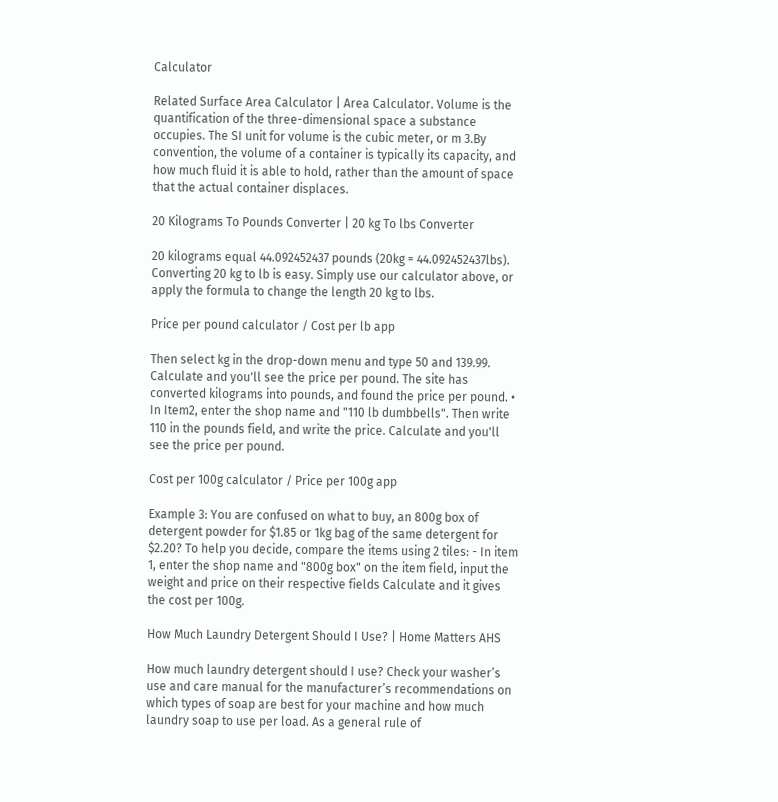Calculator

Related Surface Area Calculator | Area Calculator. Volume is the quantification of the three-dimensional space a substance occupies. The SI unit for volume is the cubic meter, or m 3.By convention, the volume of a container is typically its capacity, and how much fluid it is able to hold, rather than the amount of space that the actual container displaces.

20 Kilograms To Pounds Converter | 20 kg To lbs Converter

20 kilograms equal 44.092452437 pounds (20kg = 44.092452437lbs). Converting 20 kg to lb is easy. Simply use our calculator above, or apply the formula to change the length 20 kg to lbs.

Price per pound calculator / Cost per lb app

Then select kg in the drop-down menu and type 50 and 139.99. Calculate and you'll see the price per pound. The site has converted kilograms into pounds, and found the price per pound. • In Item2, enter the shop name and "110 lb dumbbells". Then write 110 in the pounds field, and write the price. Calculate and you'll see the price per pound.

Cost per 100g calculator / Price per 100g app

Example 3: You are confused on what to buy, an 800g box of detergent powder for $1.85 or 1kg bag of the same detergent for $2.20? To help you decide, compare the items using 2 tiles: - In item 1, enter the shop name and "800g box" on the item field, input the weight and price on their respective fields Calculate and it gives the cost per 100g.

How Much Laundry Detergent Should I Use? | Home Matters AHS

How much laundry detergent should I use? Check your washer’s use and care manual for the manufacturer’s recommendations on which types of soap are best for your machine and how much laundry soap to use per load. As a general rule of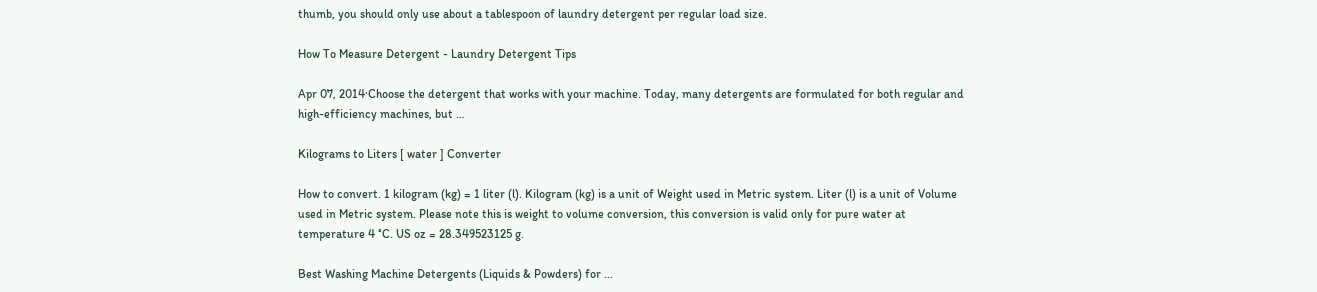thumb, you should only use about a tablespoon of laundry detergent per regular load size.

How To Measure Detergent - Laundry Detergent Tips

Apr 07, 2014·Choose the detergent that works with your machine. Today, many detergents are formulated for both regular and high-efficiency machines, but …

Kilograms to Liters [ water ] Converter

How to convert. 1 kilogram (kg) = 1 liter (l). Kilogram (kg) is a unit of Weight used in Metric system. Liter (l) is a unit of Volume used in Metric system. Please note this is weight to volume conversion, this conversion is valid only for pure water at temperature 4 °C. US oz = 28.349523125 g.

Best Washing Machine Detergents (Liquids & Powders) for ...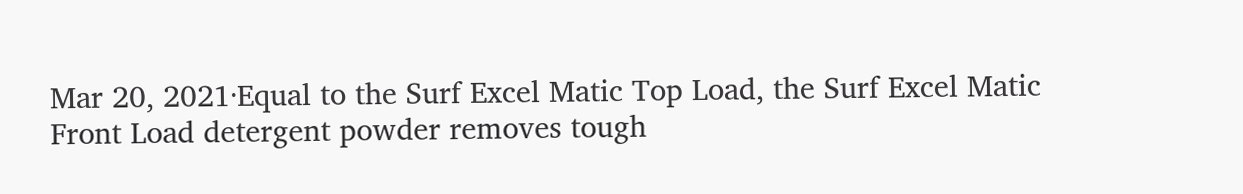Mar 20, 2021·Equal to the Surf Excel Matic Top Load, the Surf Excel Matic Front Load detergent powder removes tough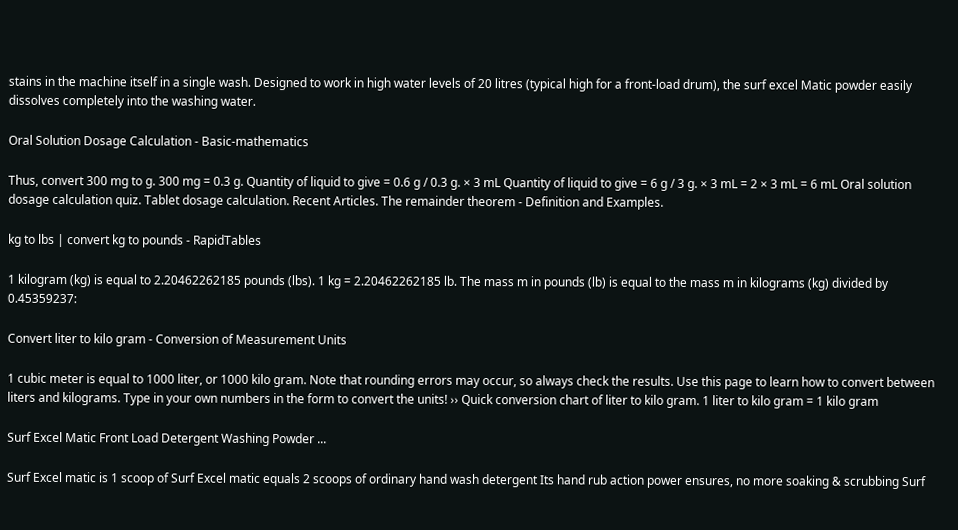stains in the machine itself in a single wash. Designed to work in high water levels of 20 litres (typical high for a front-load drum), the surf excel Matic powder easily dissolves completely into the washing water.

Oral Solution Dosage Calculation - Basic-mathematics

Thus, convert 300 mg to g. 300 mg = 0.3 g. Quantity of liquid to give = 0.6 g / 0.3 g. × 3 mL Quantity of liquid to give = 6 g / 3 g. × 3 mL = 2 × 3 mL = 6 mL Oral solution dosage calculation quiz. Tablet dosage calculation. Recent Articles. The remainder theorem - Definition and Examples.

kg to lbs | convert kg to pounds - RapidTables

1 kilogram (kg) is equal to 2.20462262185 pounds (lbs). 1 kg = 2.20462262185 lb. The mass m in pounds (lb) is equal to the mass m in kilograms (kg) divided by 0.45359237:

Convert liter to kilo gram - Conversion of Measurement Units

1 cubic meter is equal to 1000 liter, or 1000 kilo gram. Note that rounding errors may occur, so always check the results. Use this page to learn how to convert between liters and kilograms. Type in your own numbers in the form to convert the units! ›› Quick conversion chart of liter to kilo gram. 1 liter to kilo gram = 1 kilo gram

Surf Excel Matic Front Load Detergent Washing Powder ...

Surf Excel matic is 1 scoop of Surf Excel matic equals 2 scoops of ordinary hand wash detergent Its hand rub action power ensures, no more soaking & scrubbing Surf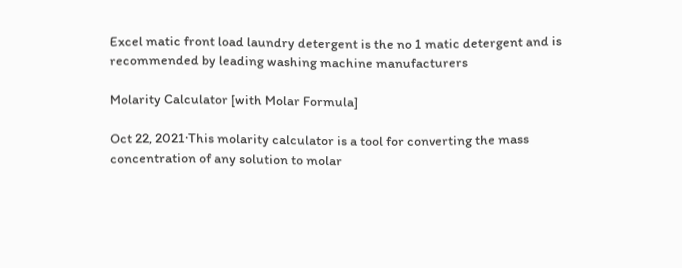Excel matic front load laundry detergent is the no 1 matic detergent and is recommended by leading washing machine manufacturers

Molarity Calculator [with Molar Formula]

Oct 22, 2021·This molarity calculator is a tool for converting the mass concentration of any solution to molar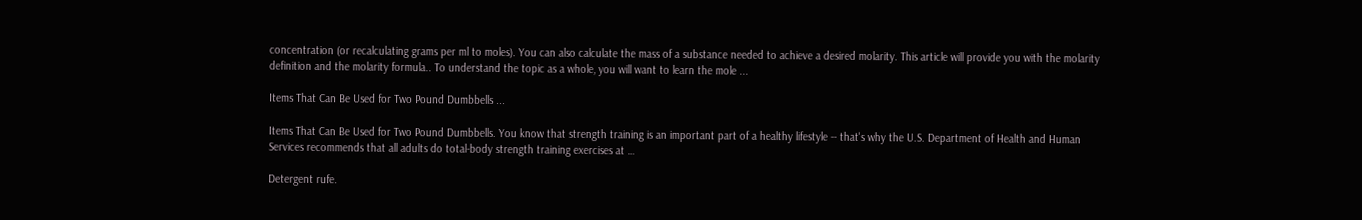concentration (or recalculating grams per ml to moles). You can also calculate the mass of a substance needed to achieve a desired molarity. This article will provide you with the molarity definition and the molarity formula.. To understand the topic as a whole, you will want to learn the mole ...

Items That Can Be Used for Two Pound Dumbbells ...

Items That Can Be Used for Two Pound Dumbbells. You know that strength training is an important part of a healthy lifestyle -- that's why the U.S. Department of Health and Human Services recommends that all adults do total-body strength training exercises at …

Detergent rufe.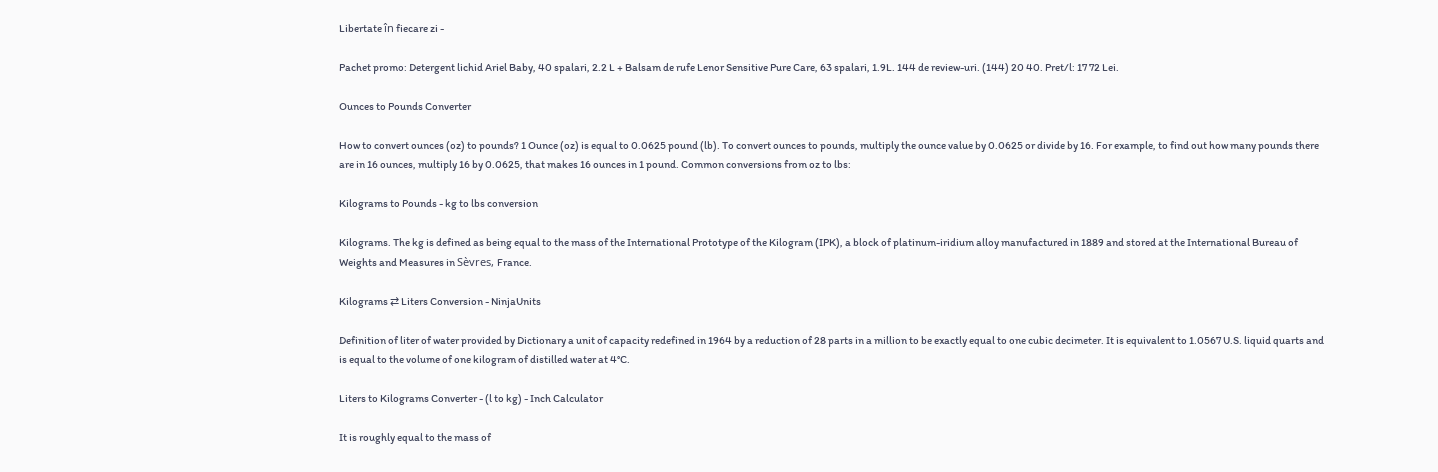Libertate în fiecare zi -

Pachet promo: Detergent lichid Ariel Baby, 40 spalari, 2.2 L + Balsam de rufe Lenor Sensitive Pure Care, 63 spalari, 1.9L. 144 de review-uri. (144) 20 40. Pret/l: 17 72 Lei.

Ounces to Pounds Converter

How to convert ounces (oz) to pounds? 1 Ounce (oz) is equal to 0.0625 pound (lb). To convert ounces to pounds, multiply the ounce value by 0.0625 or divide by 16. For example, to find out how many pounds there are in 16 ounces, multiply 16 by 0.0625, that makes 16 ounces in 1 pound. Common conversions from oz to lbs:

Kilograms to Pounds - kg to lbs conversion

Kilograms. The kg is defined as being equal to the mass of the International Prototype of the Kilogram (IPK), a block of platinum-iridium alloy manufactured in 1889 and stored at the International Bureau of Weights and Measures in Sèvres, France.

Kilograms ⇄ Liters Conversion - NinjaUnits

Definition of liter of water provided by Dictionary a unit of capacity redefined in 1964 by a reduction of 28 parts in a million to be exactly equal to one cubic decimeter. It is equivalent to 1.0567 U.S. liquid quarts and is equal to the volume of one kilogram of distilled water at 4°C.

Liters to Kilograms Converter - (l to kg) - Inch Calculator

It is roughly equal to the mass of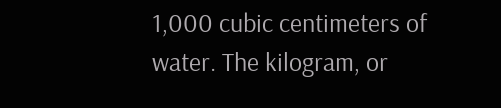1,000 cubic centimeters of water. The kilogram, or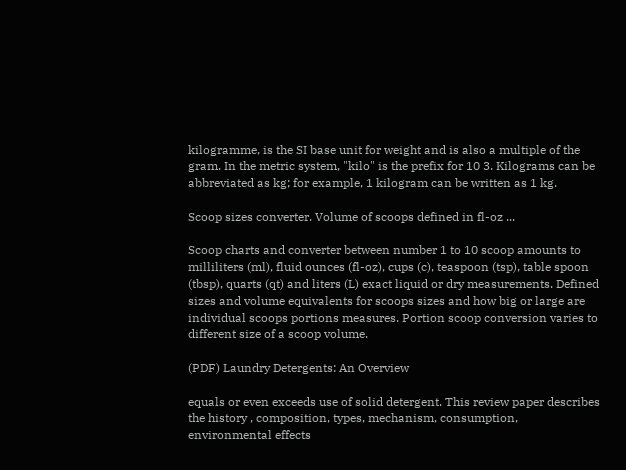kilogramme, is the SI base unit for weight and is also a multiple of the gram. In the metric system, "kilo" is the prefix for 10 3. Kilograms can be abbreviated as kg; for example, 1 kilogram can be written as 1 kg.

Scoop sizes converter. Volume of scoops defined in fl-oz ...

Scoop charts and converter between number 1 to 10 scoop amounts to milliliters (ml), fluid ounces (fl-oz), cups (c), teaspoon (tsp), table spoon (tbsp), quarts (qt) and liters (L) exact liquid or dry measurements. Defined sizes and volume equivalents for scoops sizes and how big or large are individual scoops portions measures. Portion scoop conversion varies to different size of a scoop volume.

(PDF) Laundry Detergents: An Overview

equals or even exceeds use of solid detergent. This review paper describes the history , composition, types, mechanism, consumption, environmental effects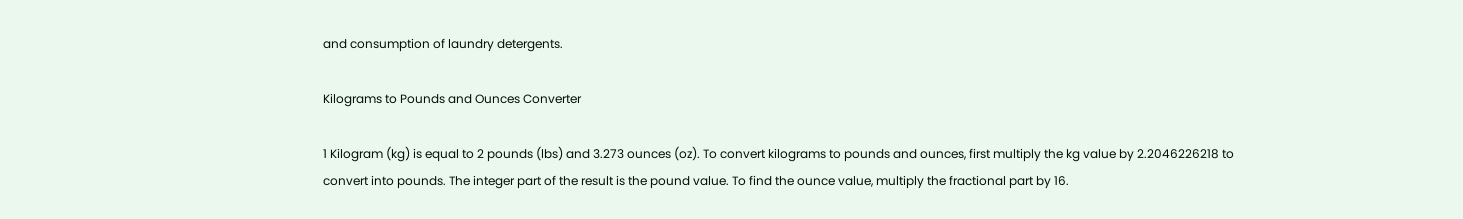and consumption of laundry detergents.

Kilograms to Pounds and Ounces Converter

1 Kilogram (kg) is equal to 2 pounds (lbs) and 3.273 ounces (oz). To convert kilograms to pounds and ounces, first multiply the kg value by 2.2046226218 to convert into pounds. The integer part of the result is the pound value. To find the ounce value, multiply the fractional part by 16.